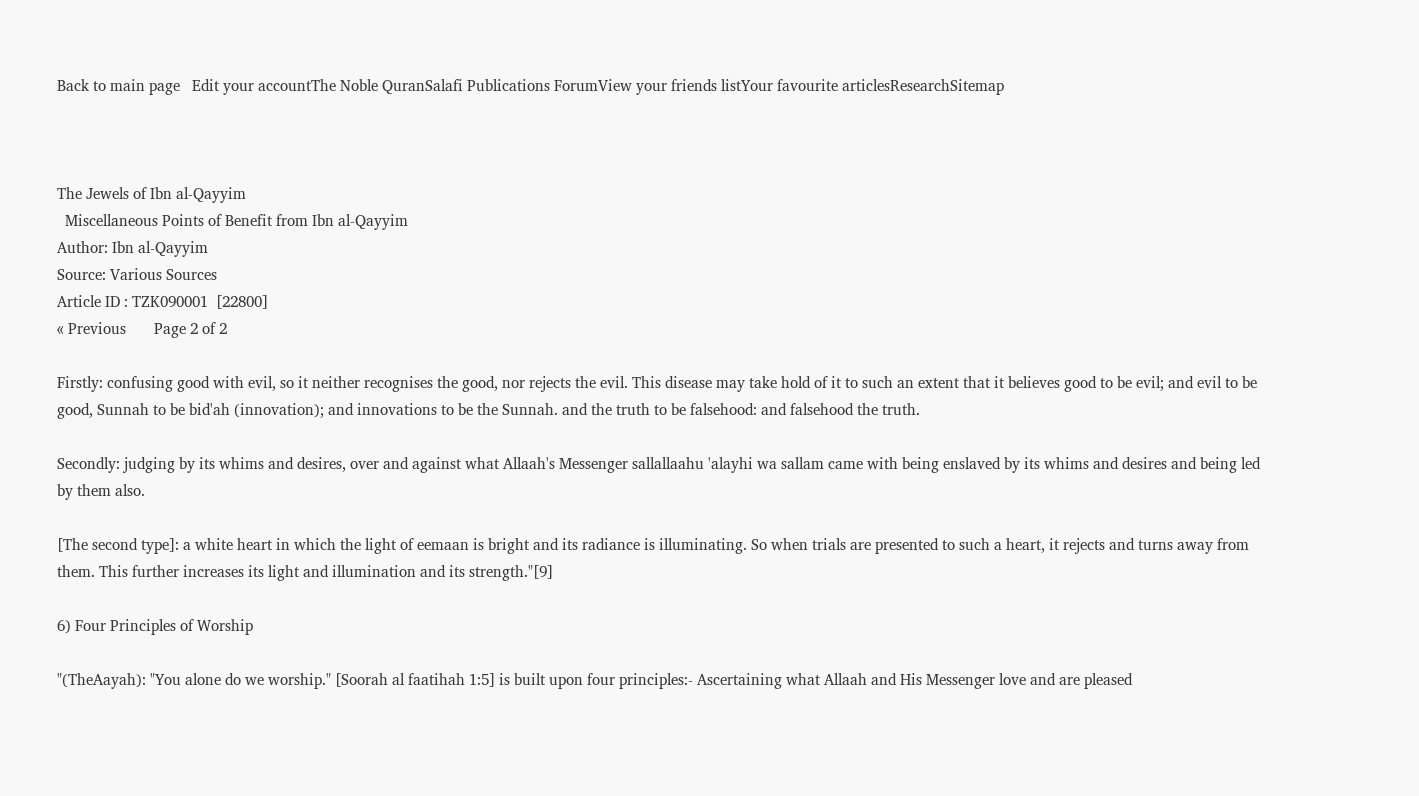Back to main page   Edit your accountThe Noble QuranSalafi Publications ForumView your friends listYour favourite articlesResearchSitemap



The Jewels of Ibn al-Qayyim
  Miscellaneous Points of Benefit from Ibn al-Qayyim
Author: Ibn al-Qayyim
Source: Various Sources
Article ID : TZK090001  [22800]
« Previous       Page 2 of 2

Firstly: confusing good with evil, so it neither recognises the good, nor rejects the evil. This disease may take hold of it to such an extent that it believes good to be evil; and evil to be good, Sunnah to be bid'ah (innovation); and innovations to be the Sunnah. and the truth to be falsehood: and falsehood the truth.

Secondly: judging by its whims and desires, over and against what Allaah's Messenger sallallaahu 'alayhi wa sallam came with being enslaved by its whims and desires and being led by them also.

[The second type]: a white heart in which the light of eemaan is bright and its radiance is illuminating. So when trials are presented to such a heart, it rejects and turns away from them. This further increases its light and illumination and its strength."[9]

6) Four Principles of Worship

"(TheAayah): "You alone do we worship." [Soorah al faatihah 1:5] is built upon four principles:- Ascertaining what Allaah and His Messenger love and are pleased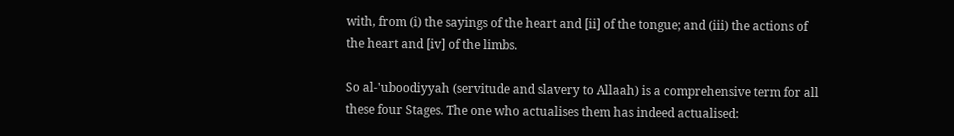with, from (i) the sayings of the heart and [ii] of the tongue; and (iii) the actions of the heart and [iv] of the limbs.

So al-'uboodiyyah (servitude and slavery to Allaah) is a comprehensive term for all these four Stages. The one who actualises them has indeed actualised: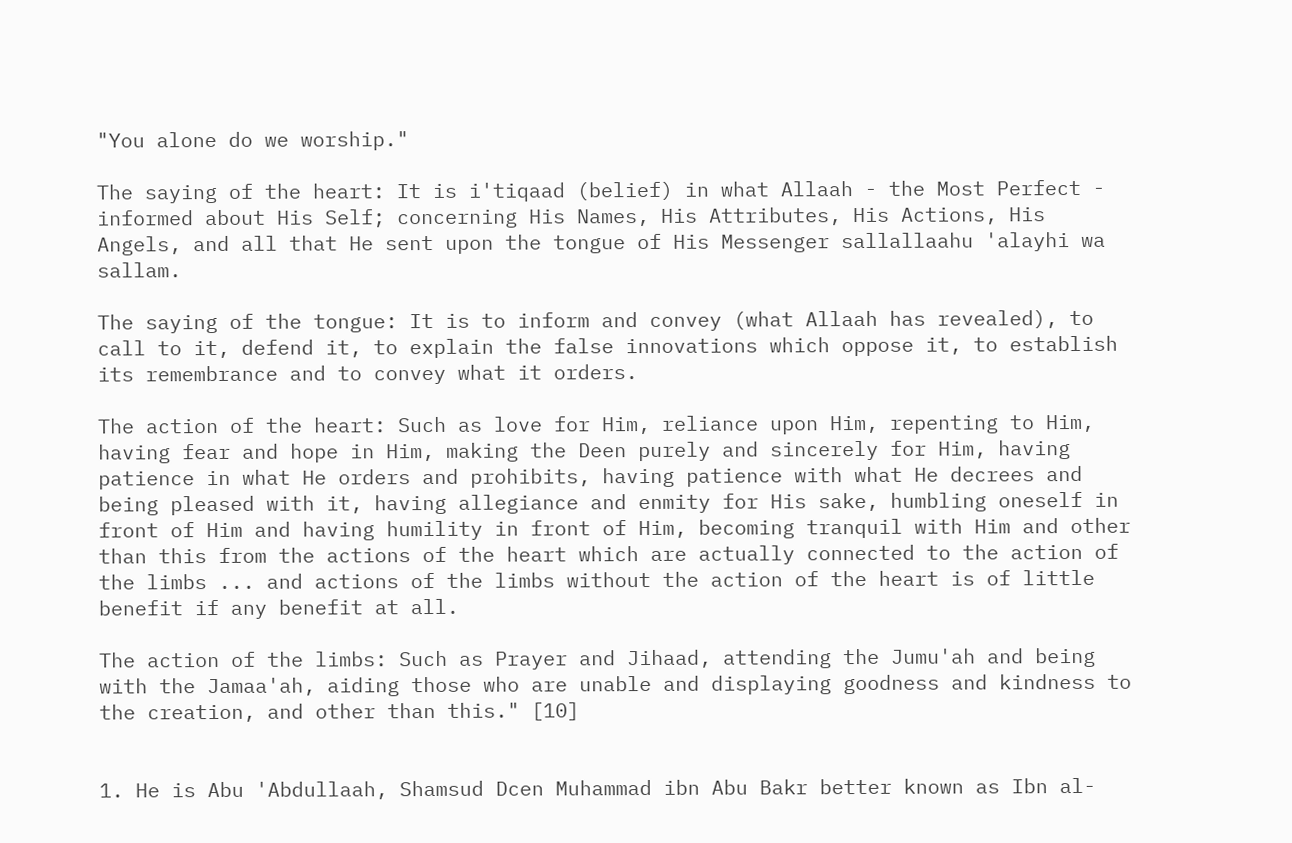"You alone do we worship."

The saying of the heart: It is i'tiqaad (belief) in what Allaah - the Most Perfect - informed about His Self; concerning His Names, His Attributes, His Actions, His Angels, and all that He sent upon the tongue of His Messenger sallallaahu 'alayhi wa sallam.

The saying of the tongue: It is to inform and convey (what Allaah has revealed), to call to it, defend it, to explain the false innovations which oppose it, to establish its remembrance and to convey what it orders.

The action of the heart: Such as love for Him, reliance upon Him, repenting to Him, having fear and hope in Him, making the Deen purely and sincerely for Him, having patience in what He orders and prohibits, having patience with what He decrees and being pleased with it, having allegiance and enmity for His sake, humbling oneself in front of Him and having humility in front of Him, becoming tranquil with Him and other than this from the actions of the heart which are actually connected to the action of the limbs ... and actions of the limbs without the action of the heart is of little benefit if any benefit at all.

The action of the limbs: Such as Prayer and Jihaad, attending the Jumu'ah and being with the Jamaa'ah, aiding those who are unable and displaying goodness and kindness to the creation, and other than this." [10]


1. He is Abu 'Abdullaah, Shamsud Dcen Muhammad ibn Abu Bakr better known as Ibn al-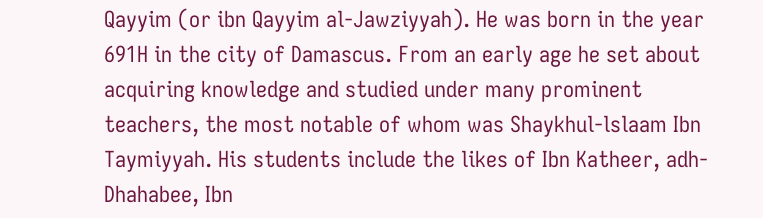Qayyim (or ibn Qayyim al-Jawziyyah). He was born in the year 691H in the city of Damascus. From an early age he set about acquiring knowledge and studied under many prominent teachers, the most notable of whom was Shaykhul-lslaam Ibn Taymiyyah. His students include the likes of Ibn Katheer, adh-Dhahabee, Ibn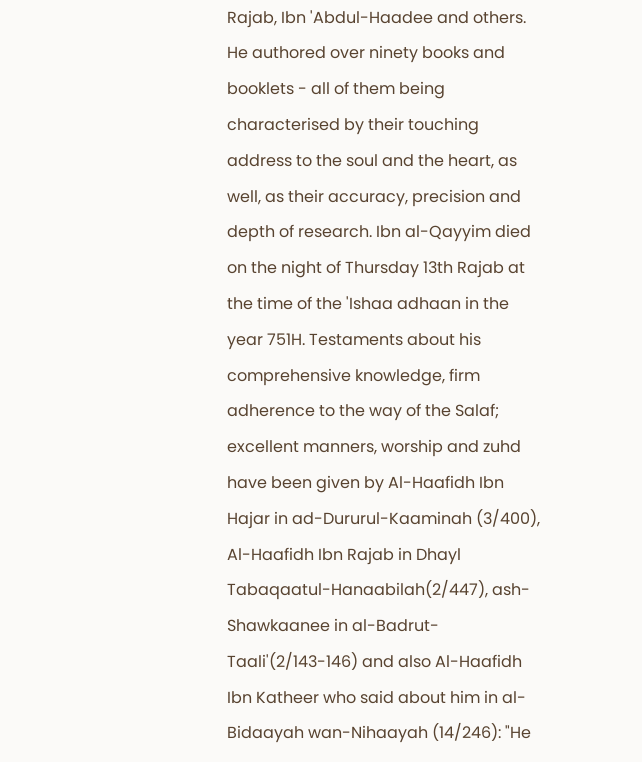Rajab, Ibn 'Abdul-Haadee and others. He authored over ninety books and booklets - all of them being characterised by their touching address to the soul and the heart, as well, as their accuracy, precision and depth of research. Ibn al-Qayyim died on the night of Thursday 13th Rajab at the time of the 'Ishaa adhaan in the year 751H. Testaments about his comprehensive knowledge, firm adherence to the way of the Salaf; excellent manners, worship and zuhd have been given by Al-Haafidh Ibn Hajar in ad-Dururul-Kaaminah (3/400), Al-Haafidh Ibn Rajab in Dhayl Tabaqaatul-Hanaabilah(2/447), ash-Shawkaanee in al-Badrut-Taali'(2/143-146) and also Al-Haafidh Ibn Katheer who said about him in al-Bidaayah wan-Nihaayah (14/246): "He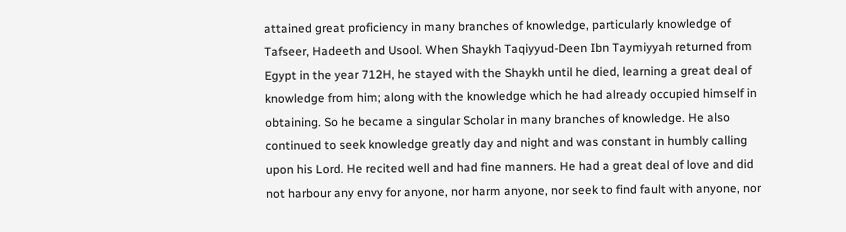attained great proficiency in many branches of knowledge, particularly knowledge of Tafseer, Hadeeth and Usool. When Shaykh Taqiyyud-Deen Ibn Taymiyyah returned from Egypt in the year 712H, he stayed with the Shaykh until he died, learning a great deal of knowledge from him; along with the knowledge which he had already occupied himself in obtaining. So he became a singular Scholar in many branches of knowledge. He also continued to seek knowledge greatly day and night and was constant in humbly calling upon his Lord. He recited well and had fine manners. He had a great deal of love and did not harbour any envy for anyone, nor harm anyone, nor seek to find fault with anyone, nor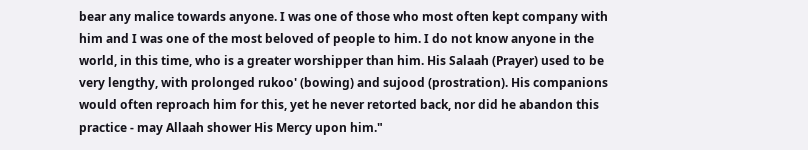bear any malice towards anyone. I was one of those who most often kept company with him and I was one of the most beloved of people to him. I do not know anyone in the world, in this time, who is a greater worshipper than him. His Salaah (Prayer) used to be very lengthy, with prolonged rukoo' (bowing) and sujood (prostration). His companions would often reproach him for this, yet he never retorted back, nor did he abandon this practice - may Allaah shower His Mercy upon him."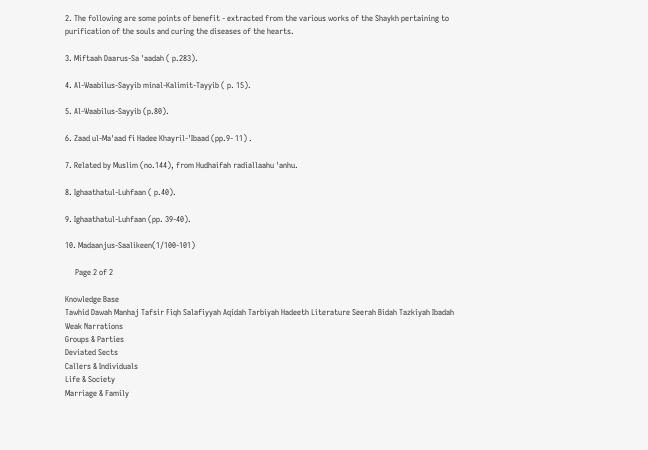2. The following are some points of benefit - extracted from the various works of the Shaykh pertaining to purification of the souls and curing the diseases of the hearts.

3. Miftaah Daarus-Sa 'aadah ( p.283).

4. Al-Waabilus-Sayyib minal-Kalimit-Tayyib ( p. 15).

5. Al-Waabilus-Sayyib (p.80).

6. Zaad ul-Ma'aad fi Hadee Khayril-'Ibaad (pp.9- 11) .

7. Related by Muslim (no.144), from Hudhaifah radiallaahu 'anhu.

8. Ighaathatul-Luhfaan ( p.40).

9. Ighaathatul-Luhfaan (pp. 39-40).

10. Madaanjus-Saalikeen(1/100-101)

     Page 2 of 2

Knowledge Base
Tawhid Dawah Manhaj Tafsir Fiqh Salafiyyah Aqidah Tarbiyah Hadeeth Literature Seerah Bidah Tazkiyah Ibadah
Weak Narrations
Groups & Parties
Deviated Sects
Callers & Individuals
Life & Society
Marriage & Family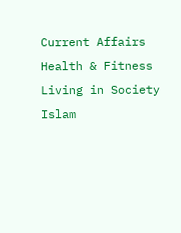Current Affairs
Health & Fitness
Living in Society
Islam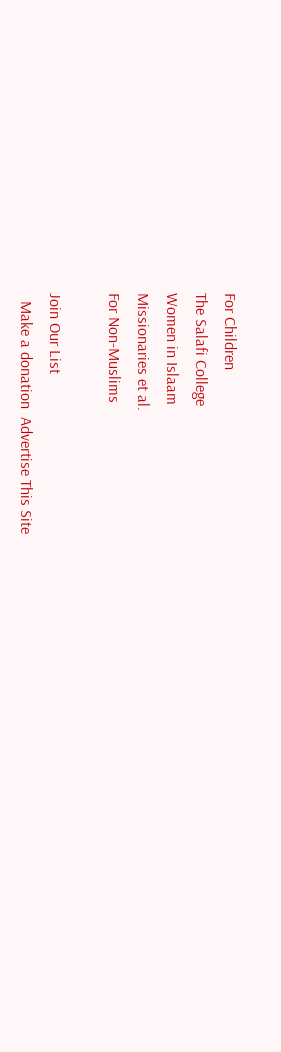For Children
The Salafi College
Women in Islaam
Missionaries et al.
For Non-Muslims

Join Our List
  Make a donation  Advertise This Site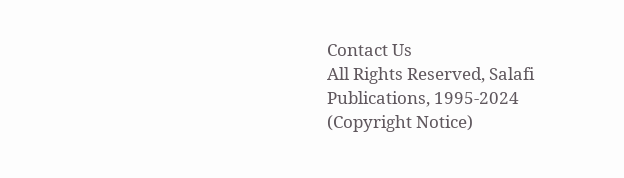Contact Us
All Rights Reserved, Salafi Publications, 1995-2024 (Copyright Notice)